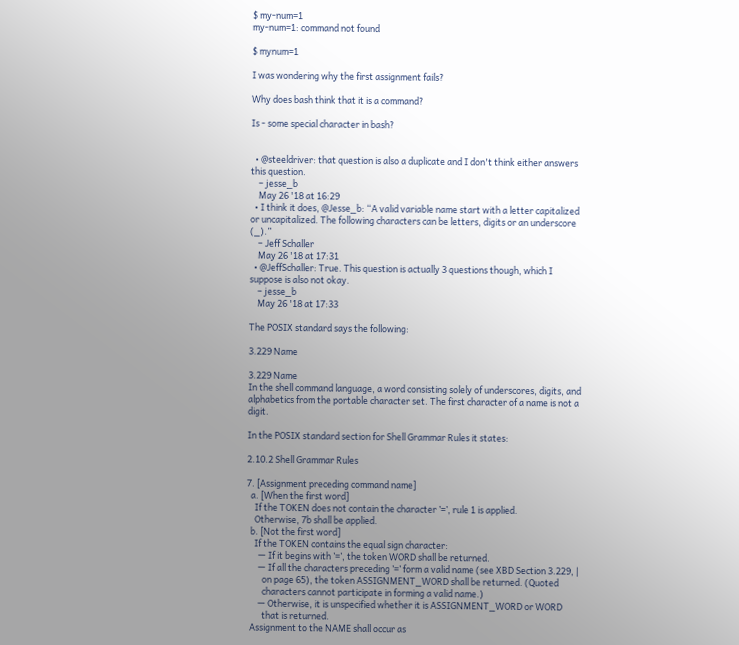$ my-num=1
my-num=1: command not found

$ mynum=1

I was wondering why the first assignment fails?

Why does bash think that it is a command?

Is - some special character in bash?


  • @steeldriver: that question is also a duplicate and I don't think either answers this question.
    – jesse_b
    May 26 '18 at 16:29
  • I think it does, @Jesse_b: “A valid variable name start with a letter capitalized or uncapitalized. The following characters can be letters, digits or an underscore (_).”
    – Jeff Schaller
    May 26 '18 at 17:31
  • @JeffSchaller: True. This question is actually 3 questions though, which I suppose is also not okay.
    – jesse_b
    May 26 '18 at 17:33

The POSIX standard says the following:

3.229 Name

3.229 Name
In the shell command language, a word consisting solely of underscores, digits, and
alphabetics from the portable character set. The first character of a name is not a digit.

In the POSIX standard section for Shell Grammar Rules it states:

2.10.2 Shell Grammar Rules

7. [Assignment preceding command name]
  a. [When the first word]
    If the TOKEN does not contain the character ’=’, rule 1 is applied.
    Otherwise, 7b shall be applied.
  b. [Not the first word]
    If the TOKEN contains the equal sign character:
      — If it begins with ’=’, the token WORD shall be returned.
      — If all the characters preceding ’=’ form a valid name (see XBD Section 3.229, |
        on page 65), the token ASSIGNMENT_WORD shall be returned. (Quoted
        characters cannot participate in forming a valid name.)
      — Otherwise, it is unspecified whether it is ASSIGNMENT_WORD or WORD
        that is returned.
  Assignment to the NAME shall occur as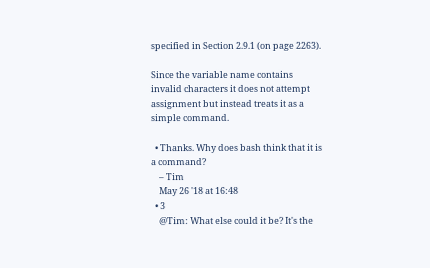specified in Section 2.9.1 (on page 2263).

Since the variable name contains invalid characters it does not attempt assignment but instead treats it as a simple command.

  • Thanks. Why does bash think that it is a command?
    – Tim
    May 26 '18 at 16:48
  • 3
    @Tim: What else could it be? It's the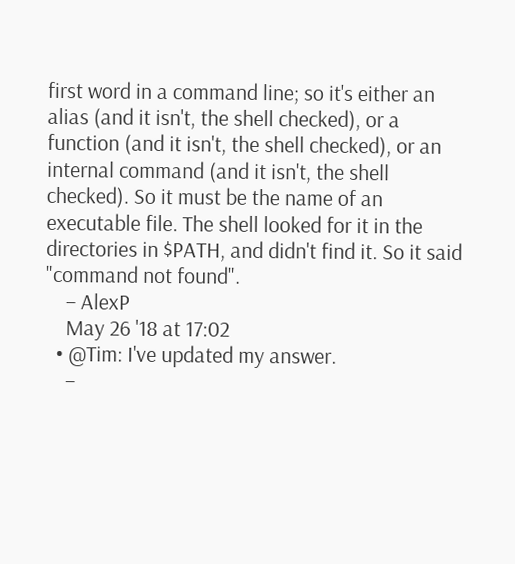first word in a command line; so it's either an alias (and it isn't, the shell checked), or a function (and it isn't, the shell checked), or an internal command (and it isn't, the shell checked). So it must be the name of an executable file. The shell looked for it in the directories in $PATH, and didn't find it. So it said "command not found".
    – AlexP
    May 26 '18 at 17:02
  • @Tim: I've updated my answer.
    –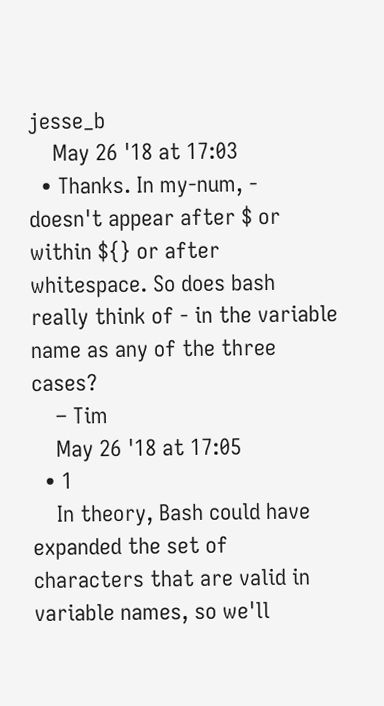jesse_b
    May 26 '18 at 17:03
  • Thanks. In my-num, - doesn't appear after $ or within ${} or after whitespace. So does bash really think of - in the variable name as any of the three cases?
    – Tim
    May 26 '18 at 17:05
  • 1
    In theory, Bash could have expanded the set of characters that are valid in variable names, so we'll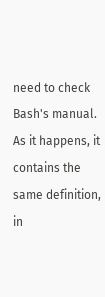need to check Bash's manual. As it happens, it contains the same definition, in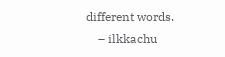different words.
    – ilkkachu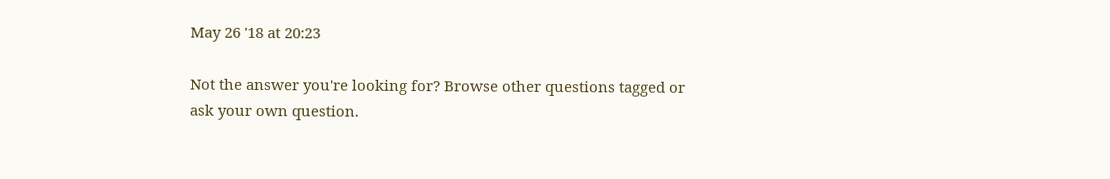May 26 '18 at 20:23

Not the answer you're looking for? Browse other questions tagged or ask your own question.